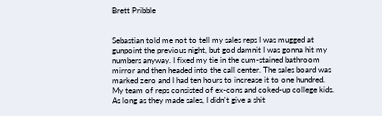Brett Pribble


Sebastian told me not to tell my sales reps I was mugged at gunpoint the previous night, but god damnit I was gonna hit my numbers anyway. I fixed my tie in the cum-stained bathroom mirror and then headed into the call center. The sales board was marked zero and I had ten hours to increase it to one hundred. My team of reps consisted of ex-cons and coked-up college kids. As long as they made sales, I didn't give a shit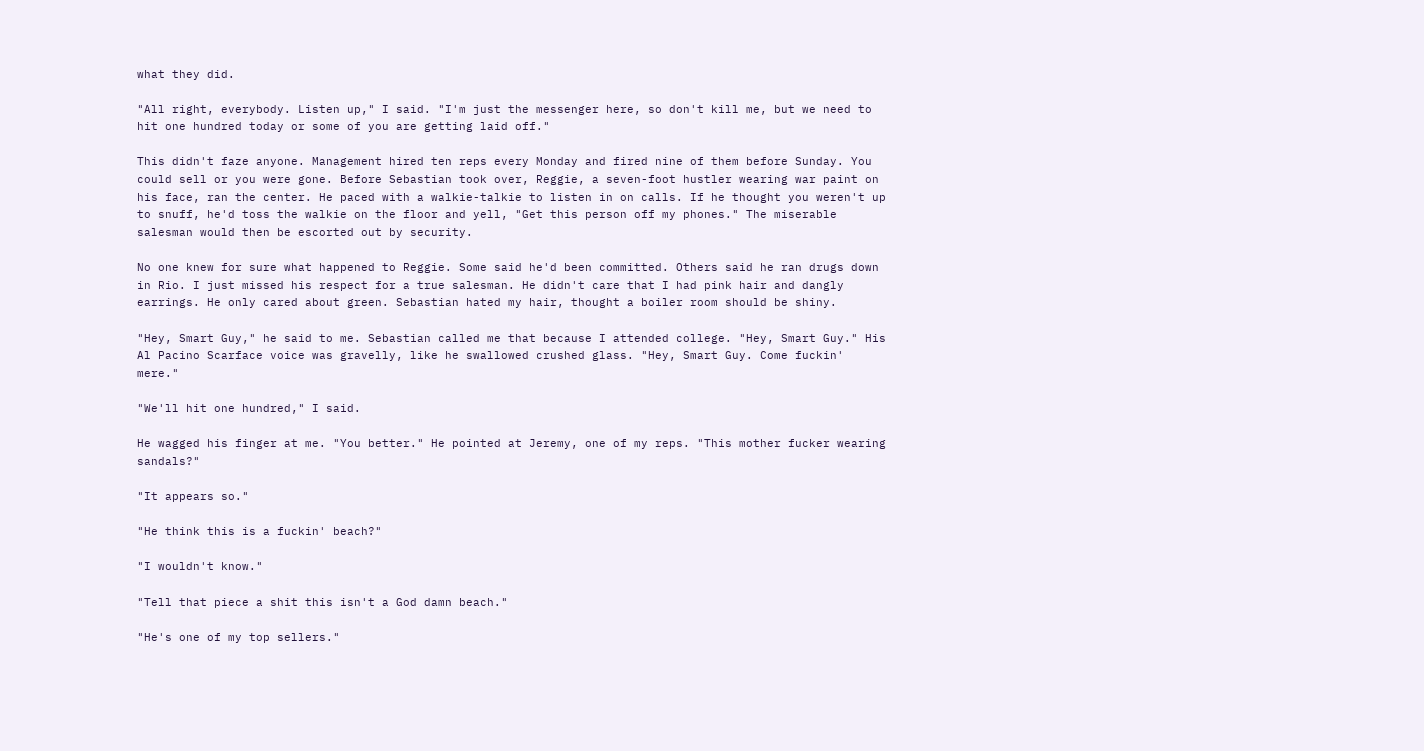what they did.

"All right, everybody. Listen up," I said. "I'm just the messenger here, so don't kill me, but we need to hit one hundred today or some of you are getting laid off."

This didn't faze anyone. Management hired ten reps every Monday and fired nine of them before Sunday. You could sell or you were gone. Before Sebastian took over, Reggie, a seven-foot hustler wearing war paint on his face, ran the center. He paced with a walkie-talkie to listen in on calls. If he thought you weren't up to snuff, he'd toss the walkie on the floor and yell, "Get this person off my phones." The miserable salesman would then be escorted out by security.

No one knew for sure what happened to Reggie. Some said he'd been committed. Others said he ran drugs down in Rio. I just missed his respect for a true salesman. He didn't care that I had pink hair and dangly earrings. He only cared about green. Sebastian hated my hair, thought a boiler room should be shiny.

"Hey, Smart Guy," he said to me. Sebastian called me that because I attended college. "Hey, Smart Guy." His Al Pacino Scarface voice was gravelly, like he swallowed crushed glass. "Hey, Smart Guy. Come fuckin' mere."

"We'll hit one hundred," I said.

He wagged his finger at me. "You better." He pointed at Jeremy, one of my reps. "This mother fucker wearing sandals?"

"It appears so."

"He think this is a fuckin' beach?"

"I wouldn't know."

"Tell that piece a shit this isn't a God damn beach."

"He's one of my top sellers."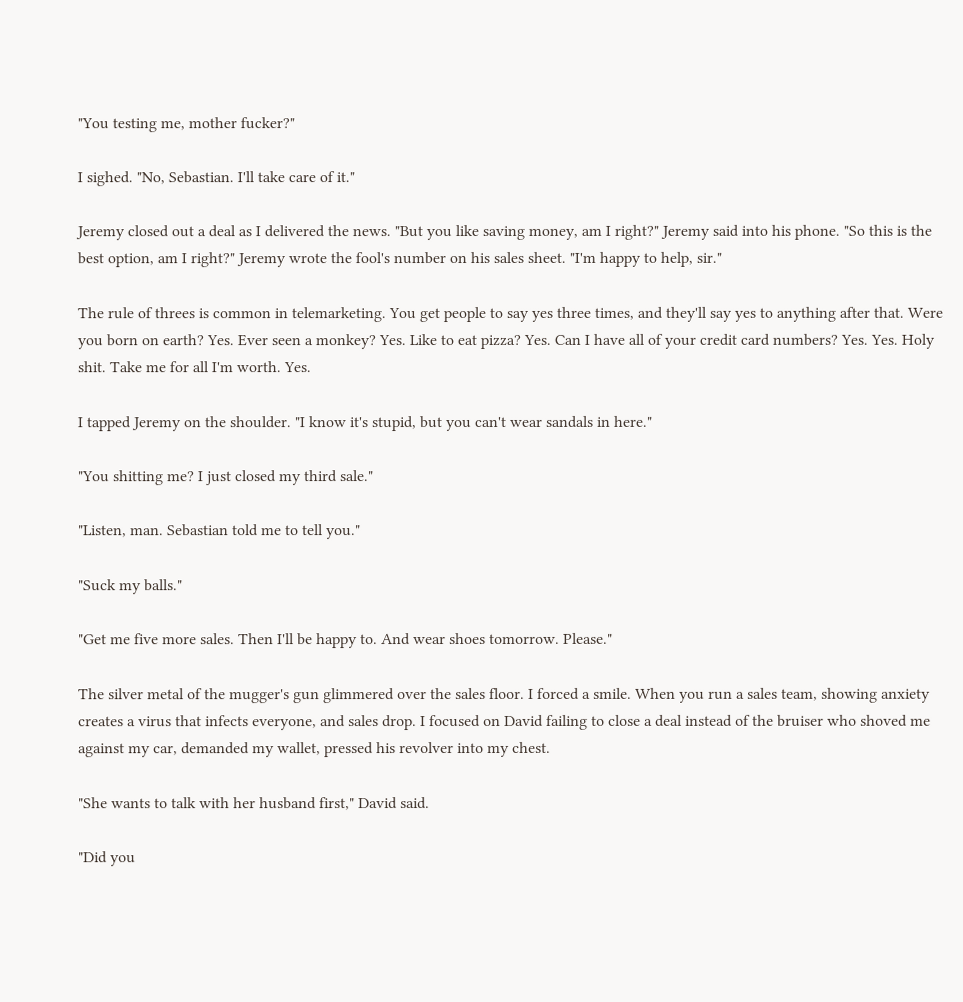"You testing me, mother fucker?"

I sighed. "No, Sebastian. I'll take care of it."

Jeremy closed out a deal as I delivered the news. "But you like saving money, am I right?" Jeremy said into his phone. "So this is the best option, am I right?" Jeremy wrote the fool's number on his sales sheet. "I'm happy to help, sir."

The rule of threes is common in telemarketing. You get people to say yes three times, and they'll say yes to anything after that. Were you born on earth? Yes. Ever seen a monkey? Yes. Like to eat pizza? Yes. Can I have all of your credit card numbers? Yes. Yes. Holy shit. Take me for all I'm worth. Yes.

I tapped Jeremy on the shoulder. "I know it's stupid, but you can't wear sandals in here."

"You shitting me? I just closed my third sale."

"Listen, man. Sebastian told me to tell you."

"Suck my balls."

"Get me five more sales. Then I'll be happy to. And wear shoes tomorrow. Please."

The silver metal of the mugger's gun glimmered over the sales floor. I forced a smile. When you run a sales team, showing anxiety creates a virus that infects everyone, and sales drop. I focused on David failing to close a deal instead of the bruiser who shoved me against my car, demanded my wallet, pressed his revolver into my chest.

"She wants to talk with her husband first," David said.

"Did you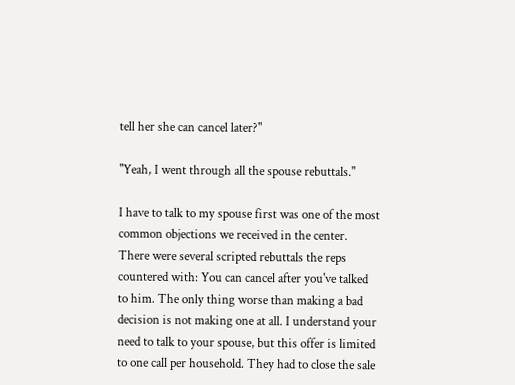tell her she can cancel later?"

"Yeah, I went through all the spouse rebuttals."

I have to talk to my spouse first was one of the most common objections we received in the center. There were several scripted rebuttals the reps countered with: You can cancel after you've talked to him. The only thing worse than making a bad decision is not making one at all. I understand your need to talk to your spouse, but this offer is limited to one call per household. They had to close the sale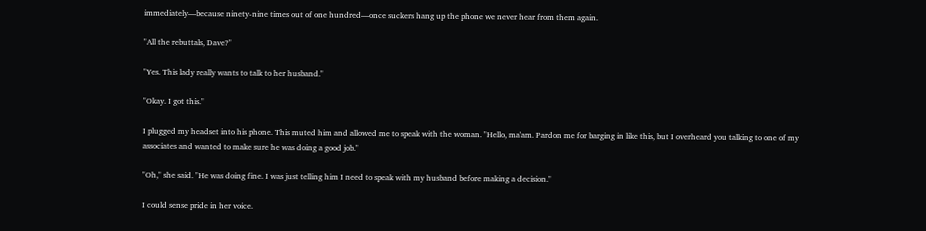immediately—because ninety-nine times out of one hundred—once suckers hang up the phone we never hear from them again.

"All the rebuttals, Dave?"

"Yes. This lady really wants to talk to her husband."

"Okay. I got this."

I plugged my headset into his phone. This muted him and allowed me to speak with the woman. "Hello, ma'am. Pardon me for barging in like this, but I overheard you talking to one of my associates and wanted to make sure he was doing a good job."

"Oh," she said. "He was doing fine. I was just telling him I need to speak with my husband before making a decision."

I could sense pride in her voice.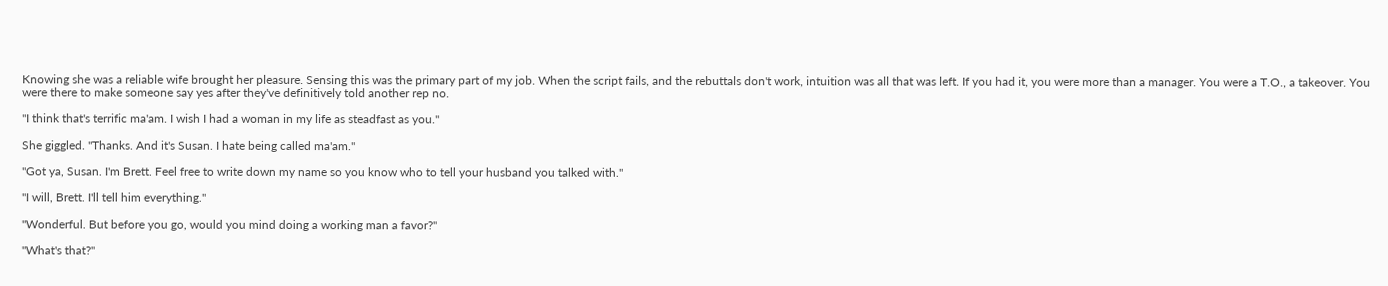Knowing she was a reliable wife brought her pleasure. Sensing this was the primary part of my job. When the script fails, and the rebuttals don't work, intuition was all that was left. If you had it, you were more than a manager. You were a T.O., a takeover. You were there to make someone say yes after they've definitively told another rep no.

"I think that's terrific ma'am. I wish I had a woman in my life as steadfast as you."

She giggled. "Thanks. And it's Susan. I hate being called ma'am."

"Got ya, Susan. I'm Brett. Feel free to write down my name so you know who to tell your husband you talked with."

"I will, Brett. I'll tell him everything."

"Wonderful. But before you go, would you mind doing a working man a favor?"

"What's that?"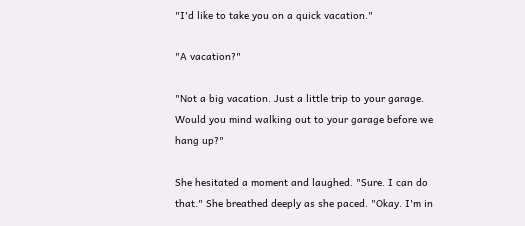"I'd like to take you on a quick vacation."

"A vacation?"

"Not a big vacation. Just a little trip to your garage. Would you mind walking out to your garage before we hang up?"

She hesitated a moment and laughed. "Sure. I can do that." She breathed deeply as she paced. "Okay. I'm in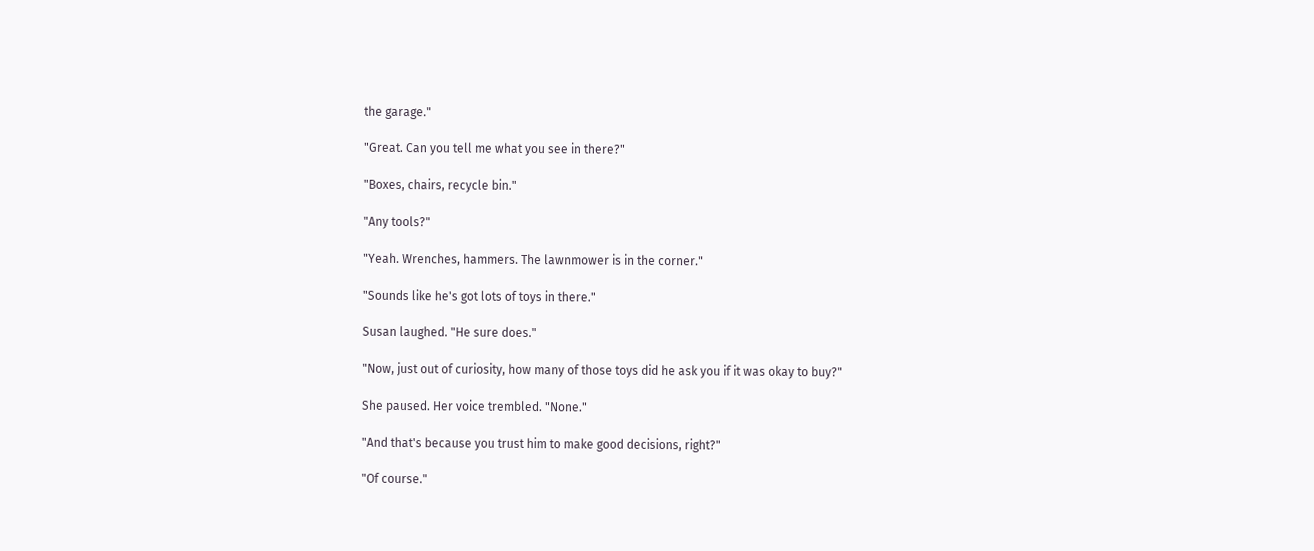the garage."

"Great. Can you tell me what you see in there?"

"Boxes, chairs, recycle bin."

"Any tools?"

"Yeah. Wrenches, hammers. The lawnmower is in the corner."

"Sounds like he's got lots of toys in there."

Susan laughed. "He sure does."

"Now, just out of curiosity, how many of those toys did he ask you if it was okay to buy?"

She paused. Her voice trembled. "None."

"And that's because you trust him to make good decisions, right?"

"Of course."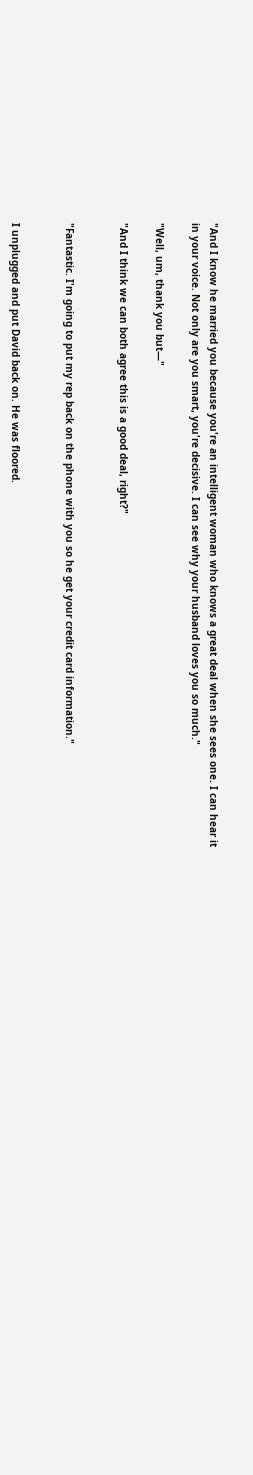"And I know he married you because you're an intelligent woman who knows a great deal when she sees one. I can hear it in your voice. Not only are you smart, you're decisive. I can see why your husband loves you so much."

"Well, um, thank you but—"

"And I think we can both agree this is a good deal, right?"


"Fantastic. I'm going to put my rep back on the phone with you so he get your credit card information."


I unplugged and put David back on. He was floored.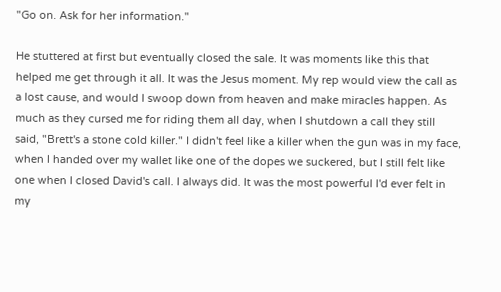"Go on. Ask for her information."

He stuttered at first but eventually closed the sale. It was moments like this that helped me get through it all. It was the Jesus moment. My rep would view the call as a lost cause, and would I swoop down from heaven and make miracles happen. As much as they cursed me for riding them all day, when I shutdown a call they still said, "Brett's a stone cold killer." I didn't feel like a killer when the gun was in my face, when I handed over my wallet like one of the dopes we suckered, but I still felt like one when I closed David's call. I always did. It was the most powerful I'd ever felt in my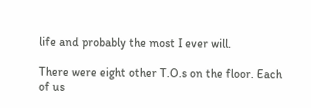life and probably the most I ever will.

There were eight other T.O.s on the floor. Each of us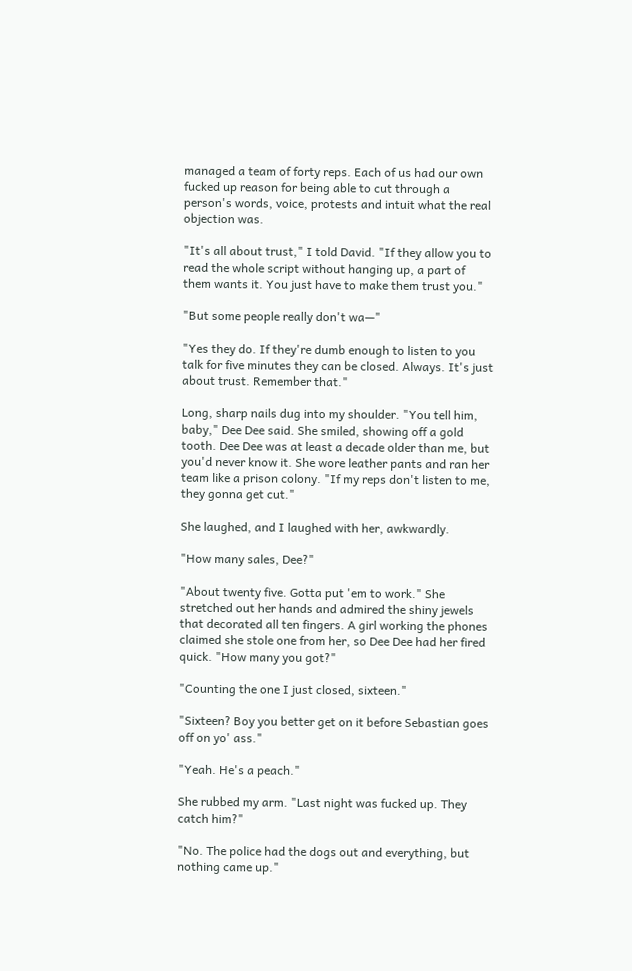managed a team of forty reps. Each of us had our own fucked up reason for being able to cut through a person's words, voice, protests and intuit what the real objection was.

"It's all about trust," I told David. "If they allow you to read the whole script without hanging up, a part of them wants it. You just have to make them trust you."

"But some people really don't wa—"

"Yes they do. If they're dumb enough to listen to you talk for five minutes they can be closed. Always. It's just about trust. Remember that."

Long, sharp nails dug into my shoulder. "You tell him, baby," Dee Dee said. She smiled, showing off a gold tooth. Dee Dee was at least a decade older than me, but you'd never know it. She wore leather pants and ran her team like a prison colony. "If my reps don't listen to me, they gonna get cut."

She laughed, and I laughed with her, awkwardly.

"How many sales, Dee?"

"About twenty five. Gotta put 'em to work." She stretched out her hands and admired the shiny jewels that decorated all ten fingers. A girl working the phones claimed she stole one from her, so Dee Dee had her fired quick. "How many you got?"

"Counting the one I just closed, sixteen."

"Sixteen? Boy you better get on it before Sebastian goes off on yo' ass."

"Yeah. He's a peach."

She rubbed my arm. "Last night was fucked up. They catch him?"

"No. The police had the dogs out and everything, but nothing came up."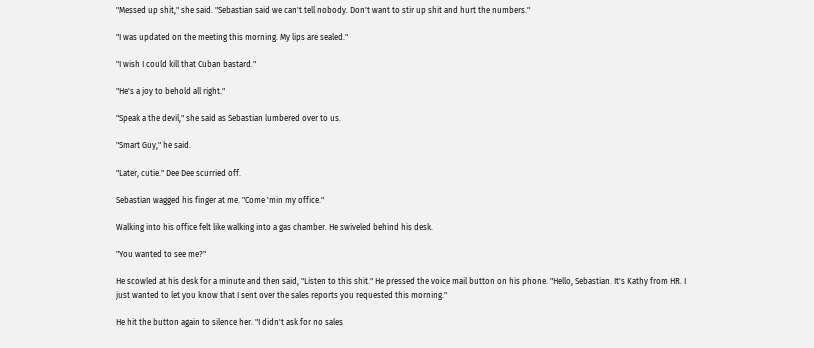"Messed up shit," she said. "Sebastian said we can't tell nobody. Don't want to stir up shit and hurt the numbers."

"I was updated on the meeting this morning. My lips are sealed."

"I wish I could kill that Cuban bastard."

"He's a joy to behold all right."

"Speak a the devil," she said as Sebastian lumbered over to us.

"Smart Guy," he said.

"Later, cutie." Dee Dee scurried off.

Sebastian wagged his finger at me. "Come 'min my office."

Walking into his office felt like walking into a gas chamber. He swiveled behind his desk.

"You wanted to see me?"

He scowled at his desk for a minute and then said, "Listen to this shit." He pressed the voice mail button on his phone. "Hello, Sebastian. It's Kathy from HR. I just wanted to let you know that I sent over the sales reports you requested this morning."

He hit the button again to silence her. "I didn't ask for no sales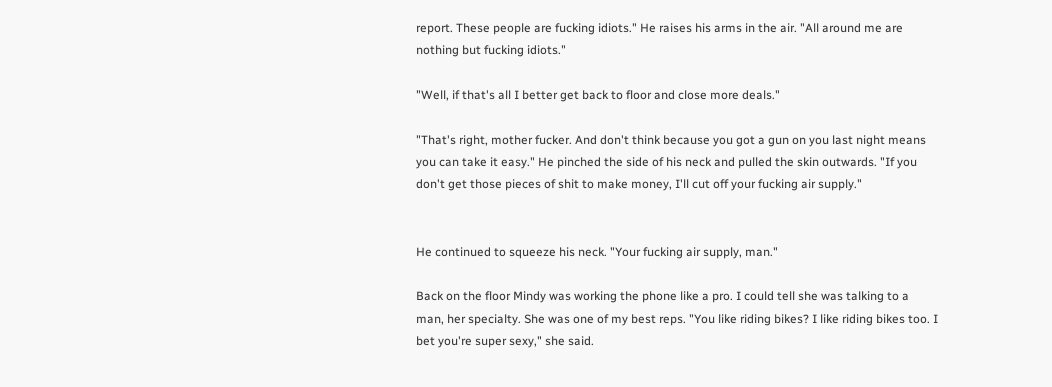report. These people are fucking idiots." He raises his arms in the air. "All around me are nothing but fucking idiots."

"Well, if that's all I better get back to floor and close more deals."

"That's right, mother fucker. And don't think because you got a gun on you last night means you can take it easy." He pinched the side of his neck and pulled the skin outwards. "If you don't get those pieces of shit to make money, I'll cut off your fucking air supply."


He continued to squeeze his neck. "Your fucking air supply, man."

Back on the floor Mindy was working the phone like a pro. I could tell she was talking to a man, her specialty. She was one of my best reps. "You like riding bikes? I like riding bikes too. I bet you're super sexy," she said.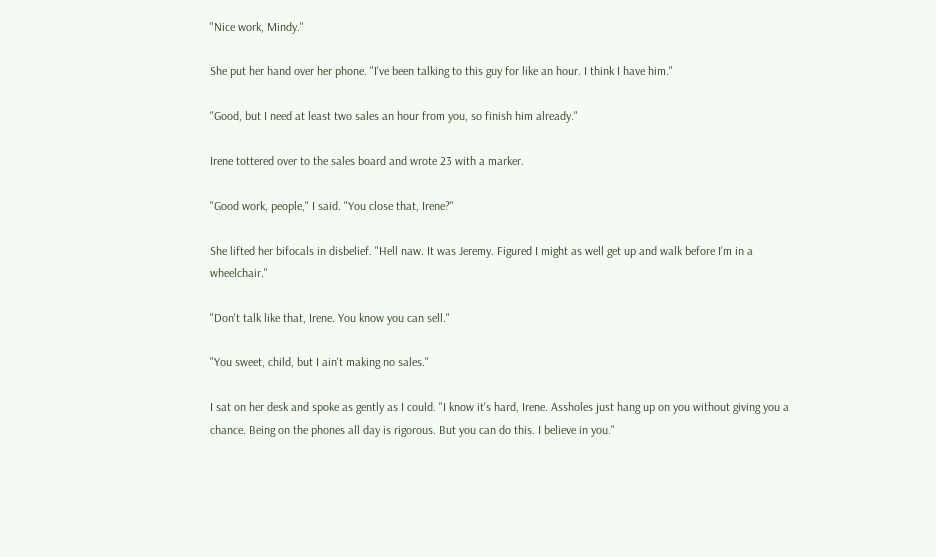"Nice work, Mindy."

She put her hand over her phone. "I've been talking to this guy for like an hour. I think I have him."

"Good, but I need at least two sales an hour from you, so finish him already."

Irene tottered over to the sales board and wrote 23 with a marker.

"Good work, people," I said. "You close that, Irene?"

She lifted her bifocals in disbelief. "Hell naw. It was Jeremy. Figured I might as well get up and walk before I'm in a wheelchair."

"Don't talk like that, Irene. You know you can sell."

"You sweet, child, but I ain't making no sales."

I sat on her desk and spoke as gently as I could. "I know it's hard, Irene. Assholes just hang up on you without giving you a chance. Being on the phones all day is rigorous. But you can do this. I believe in you."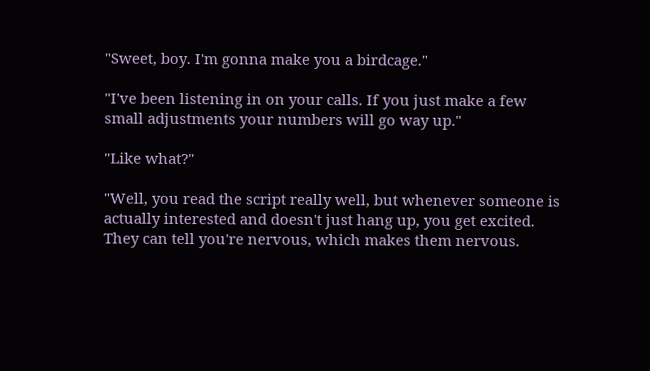"Sweet, boy. I'm gonna make you a birdcage."

"I've been listening in on your calls. If you just make a few small adjustments your numbers will go way up."

"Like what?"

"Well, you read the script really well, but whenever someone is actually interested and doesn't just hang up, you get excited. They can tell you're nervous, which makes them nervous.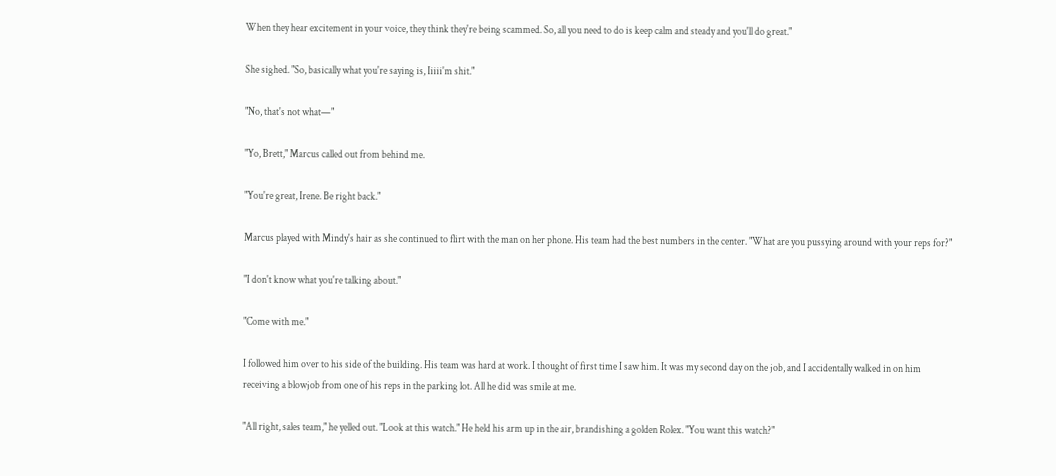When they hear excitement in your voice, they think they're being scammed. So, all you need to do is keep calm and steady and you'll do great."

She sighed. "So, basically what you're saying is, Iiiii'm shit."

"No, that's not what—"

"Yo, Brett," Marcus called out from behind me.

"You're great, Irene. Be right back."

Marcus played with Mindy's hair as she continued to flirt with the man on her phone. His team had the best numbers in the center. "What are you pussying around with your reps for?"

"I don't know what you're talking about."

"Come with me."

I followed him over to his side of the building. His team was hard at work. I thought of first time I saw him. It was my second day on the job, and I accidentally walked in on him receiving a blowjob from one of his reps in the parking lot. All he did was smile at me.

"All right, sales team," he yelled out. "Look at this watch." He held his arm up in the air, brandishing a golden Rolex. "You want this watch?"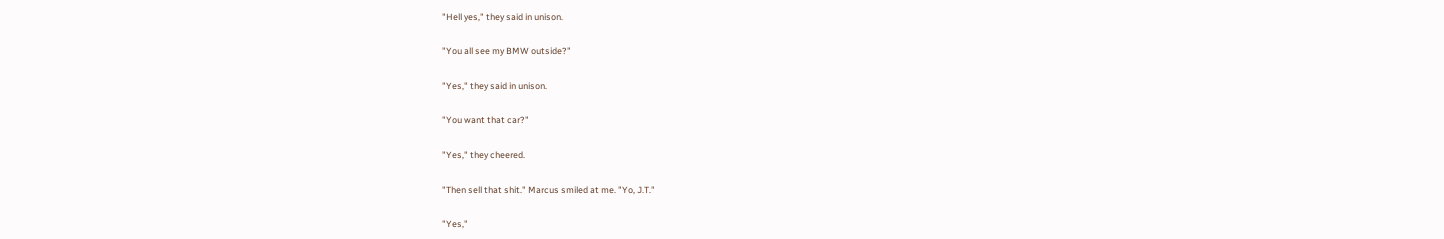"Hell yes," they said in unison.

"You all see my BMW outside?"

"Yes," they said in unison.

"You want that car?"

"Yes," they cheered.

"Then sell that shit." Marcus smiled at me. "Yo, J.T."

"Yes,"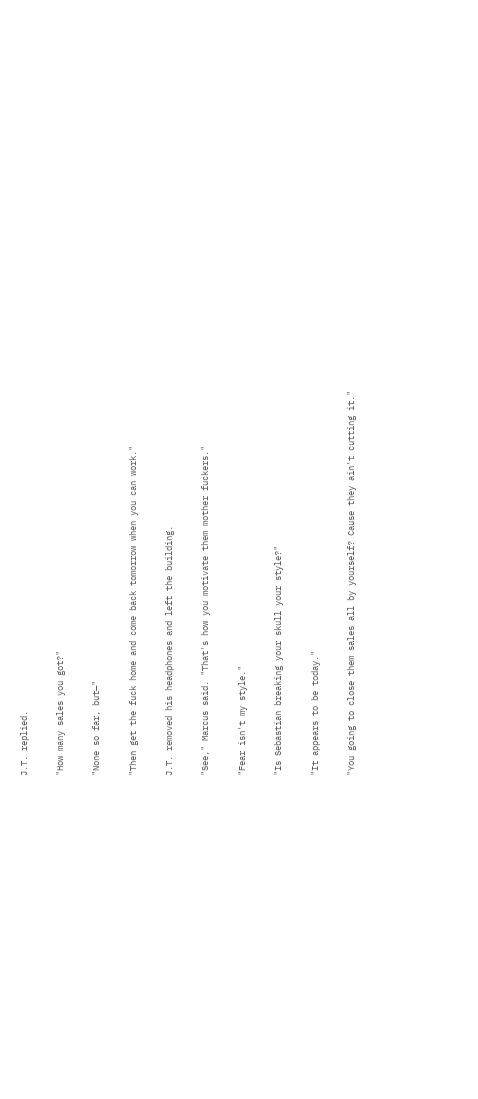J.T. replied.

"How many sales you got?"

"None so far, but—"

"Then get the fuck home and come back tomorrow when you can work."

J.T. removed his headphones and left the building.

"See," Marcus said. "That's how you motivate them mother fuckers."

"Fear isn't my style."

"Is Sebastian breaking your skull your style?"

"It appears to be today."

"You going to close them sales all by yourself? Cause they ain't cutting it."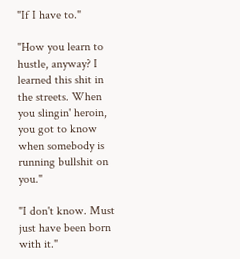"If I have to."

"How you learn to hustle, anyway? I learned this shit in the streets. When you slingin' heroin, you got to know when somebody is running bullshit on you."

"I don't know. Must just have been born with it."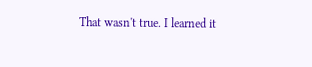That wasn't true. I learned it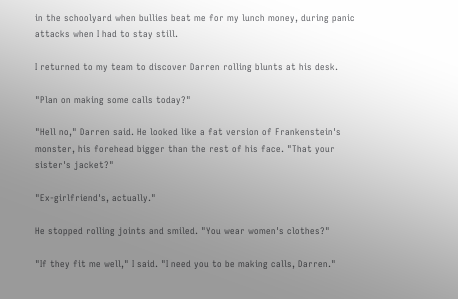in the schoolyard when bullies beat me for my lunch money, during panic attacks when I had to stay still.

I returned to my team to discover Darren rolling blunts at his desk.

"Plan on making some calls today?"

"Hell no," Darren said. He looked like a fat version of Frankenstein's monster, his forehead bigger than the rest of his face. "That your sister's jacket?"

"Ex-girlfriend's, actually."

He stopped rolling joints and smiled. "You wear women's clothes?"

"If they fit me well," I said. "I need you to be making calls, Darren."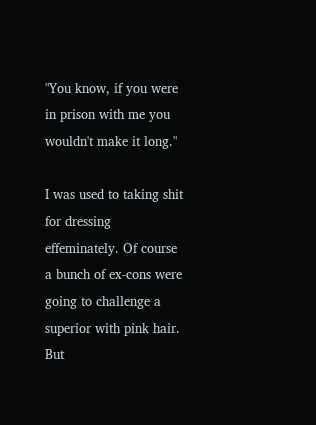"You know, if you were in prison with me you wouldn't make it long."

I was used to taking shit for dressing effeminately. Of course a bunch of ex-cons were going to challenge a superior with pink hair. But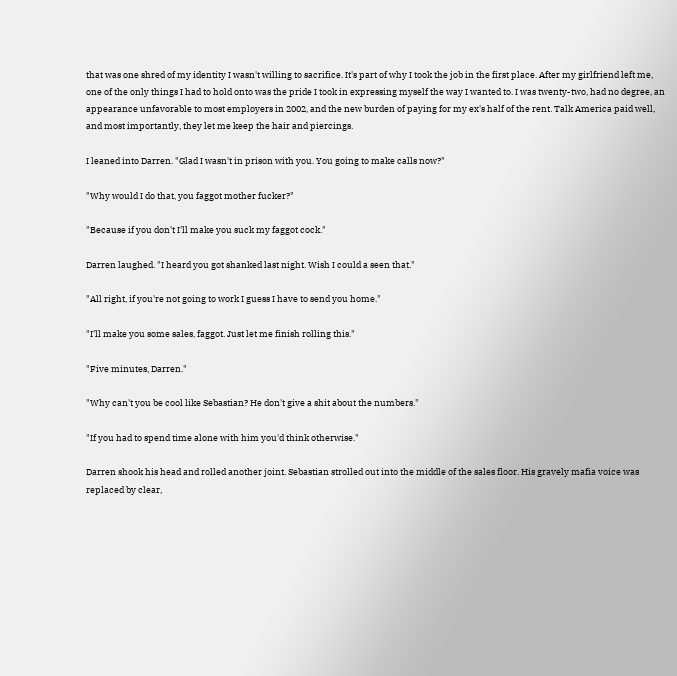that was one shred of my identity I wasn't willing to sacrifice. It's part of why I took the job in the first place. After my girlfriend left me, one of the only things I had to hold onto was the pride I took in expressing myself the way I wanted to. I was twenty-two, had no degree, an appearance unfavorable to most employers in 2002, and the new burden of paying for my ex's half of the rent. Talk America paid well, and most importantly, they let me keep the hair and piercings.

I leaned into Darren. "Glad I wasn't in prison with you. You going to make calls now?"

"Why would I do that, you faggot mother fucker?"

"Because if you don't I'll make you suck my faggot cock."

Darren laughed. "I heard you got shanked last night. Wish I could a seen that."

"All right, if you're not going to work I guess I have to send you home."

"I'll make you some sales, faggot. Just let me finish rolling this."

"Five minutes, Darren."

"Why can't you be cool like Sebastian? He don't give a shit about the numbers."

"If you had to spend time alone with him you'd think otherwise."

Darren shook his head and rolled another joint. Sebastian strolled out into the middle of the sales floor. His gravely mafia voice was replaced by clear,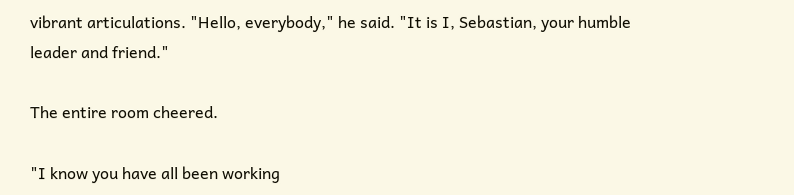vibrant articulations. "Hello, everybody," he said. "It is I, Sebastian, your humble leader and friend."

The entire room cheered.

"I know you have all been working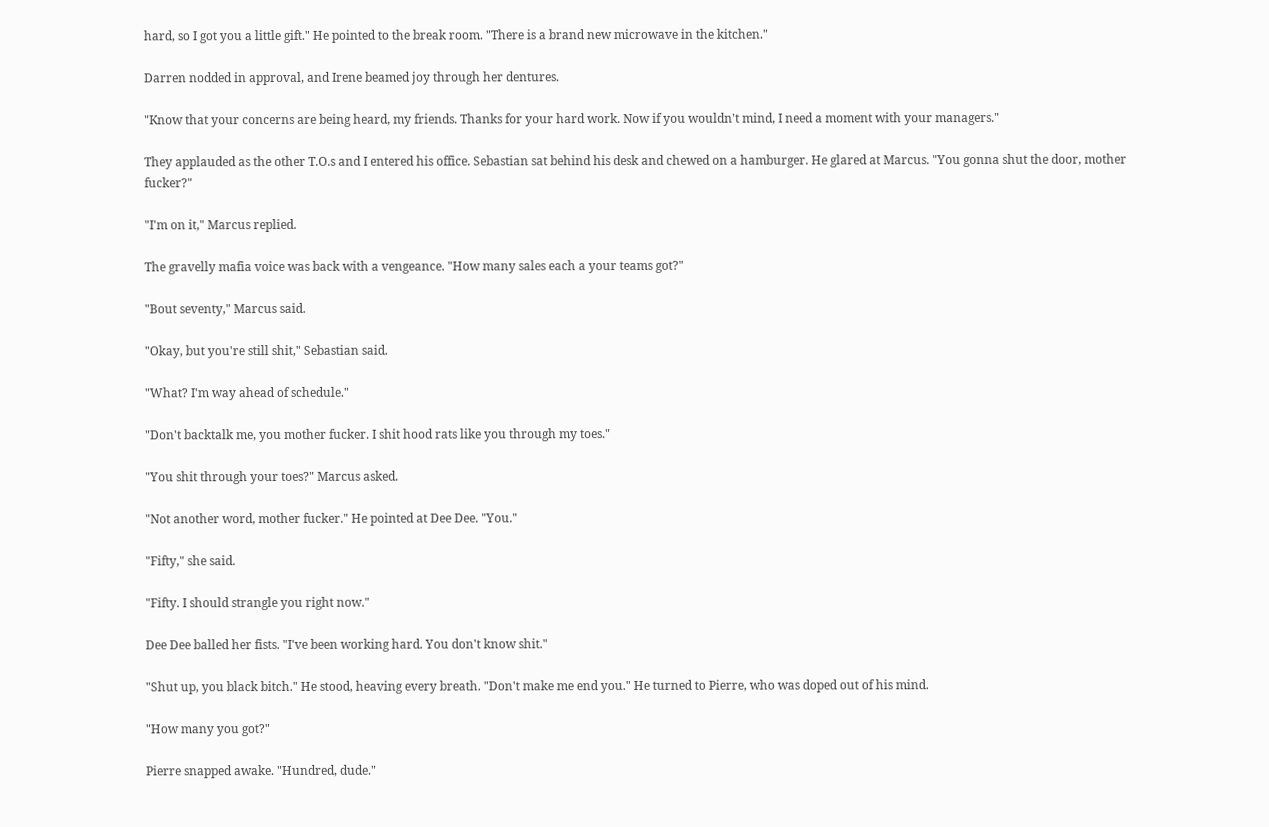hard, so I got you a little gift." He pointed to the break room. "There is a brand new microwave in the kitchen."

Darren nodded in approval, and Irene beamed joy through her dentures.

"Know that your concerns are being heard, my friends. Thanks for your hard work. Now if you wouldn't mind, I need a moment with your managers."

They applauded as the other T.O.s and I entered his office. Sebastian sat behind his desk and chewed on a hamburger. He glared at Marcus. "You gonna shut the door, mother fucker?"

"I'm on it," Marcus replied.

The gravelly mafia voice was back with a vengeance. "How many sales each a your teams got?"

"Bout seventy," Marcus said.

"Okay, but you're still shit," Sebastian said.

"What? I'm way ahead of schedule."

"Don't backtalk me, you mother fucker. I shit hood rats like you through my toes."

"You shit through your toes?" Marcus asked.

"Not another word, mother fucker." He pointed at Dee Dee. "You."

"Fifty," she said.

"Fifty. I should strangle you right now."

Dee Dee balled her fists. "I've been working hard. You don't know shit."

"Shut up, you black bitch." He stood, heaving every breath. "Don't make me end you." He turned to Pierre, who was doped out of his mind.

"How many you got?"

Pierre snapped awake. "Hundred, dude."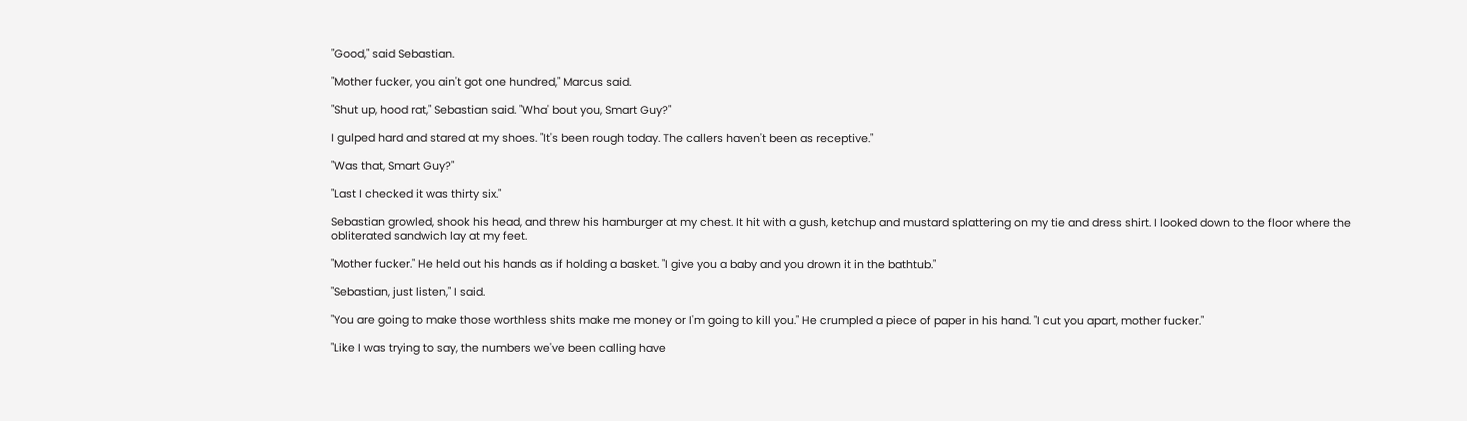"Good," said Sebastian.

"Mother fucker, you ain't got one hundred," Marcus said.

"Shut up, hood rat," Sebastian said. "Wha' bout you, Smart Guy?"

I gulped hard and stared at my shoes. "It's been rough today. The callers haven't been as receptive."

"Was that, Smart Guy?"

"Last I checked it was thirty six."

Sebastian growled, shook his head, and threw his hamburger at my chest. It hit with a gush, ketchup and mustard splattering on my tie and dress shirt. I looked down to the floor where the obliterated sandwich lay at my feet.

"Mother fucker." He held out his hands as if holding a basket. "I give you a baby and you drown it in the bathtub."

"Sebastian, just listen," I said.

"You are going to make those worthless shits make me money or I'm going to kill you." He crumpled a piece of paper in his hand. "I cut you apart, mother fucker."

"Like I was trying to say, the numbers we've been calling have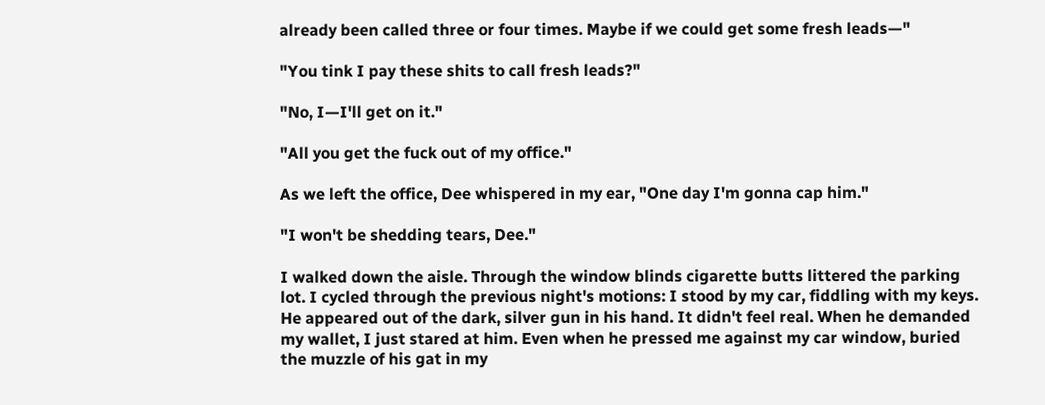already been called three or four times. Maybe if we could get some fresh leads—"

"You tink I pay these shits to call fresh leads?"

"No, I—I'll get on it."

"All you get the fuck out of my office."

As we left the office, Dee whispered in my ear, "One day I'm gonna cap him."

"I won't be shedding tears, Dee."

I walked down the aisle. Through the window blinds cigarette butts littered the parking lot. I cycled through the previous night's motions: I stood by my car, fiddling with my keys. He appeared out of the dark, silver gun in his hand. It didn't feel real. When he demanded my wallet, I just stared at him. Even when he pressed me against my car window, buried the muzzle of his gat in my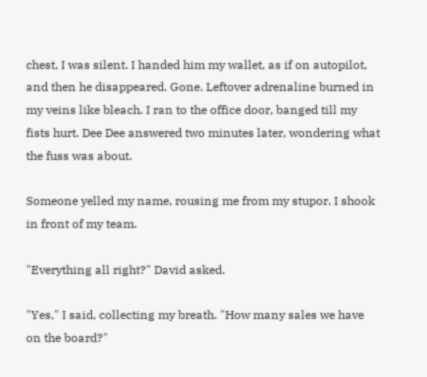chest, I was silent. I handed him my wallet, as if on autopilot, and then he disappeared. Gone. Leftover adrenaline burned in my veins like bleach. I ran to the office door, banged till my fists hurt. Dee Dee answered two minutes later, wondering what the fuss was about.

Someone yelled my name, rousing me from my stupor. I shook in front of my team.

"Everything all right?" David asked.

"Yes," I said, collecting my breath. "How many sales we have on the board?"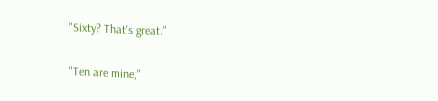"Sixty? That's great."

"Ten are mine,"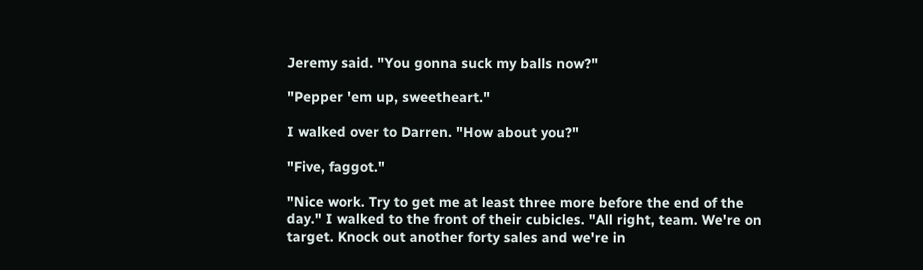Jeremy said. "You gonna suck my balls now?"

"Pepper 'em up, sweetheart."

I walked over to Darren. "How about you?"

"Five, faggot."

"Nice work. Try to get me at least three more before the end of the day." I walked to the front of their cubicles. "All right, team. We're on target. Knock out another forty sales and we're in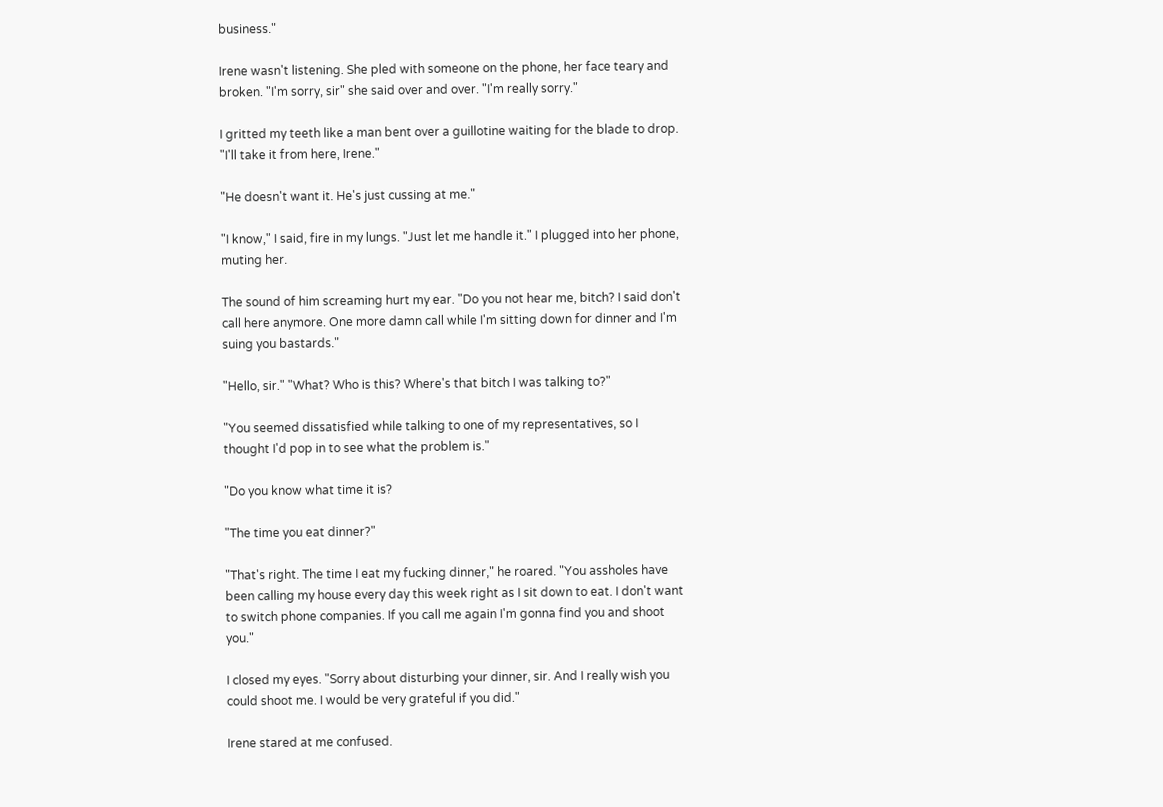business."

Irene wasn't listening. She pled with someone on the phone, her face teary and broken. "I'm sorry, sir" she said over and over. "I'm really sorry."

I gritted my teeth like a man bent over a guillotine waiting for the blade to drop. "I'll take it from here, Irene."

"He doesn't want it. He's just cussing at me."

"I know," I said, fire in my lungs. "Just let me handle it." I plugged into her phone, muting her.

The sound of him screaming hurt my ear. "Do you not hear me, bitch? I said don't call here anymore. One more damn call while I'm sitting down for dinner and I'm suing you bastards."

"Hello, sir." "What? Who is this? Where's that bitch I was talking to?"

"You seemed dissatisfied while talking to one of my representatives, so I thought I'd pop in to see what the problem is."

"Do you know what time it is?

"The time you eat dinner?"

"That's right. The time I eat my fucking dinner," he roared. "You assholes have been calling my house every day this week right as I sit down to eat. I don't want to switch phone companies. If you call me again I'm gonna find you and shoot you."

I closed my eyes. "Sorry about disturbing your dinner, sir. And I really wish you could shoot me. I would be very grateful if you did."

Irene stared at me confused.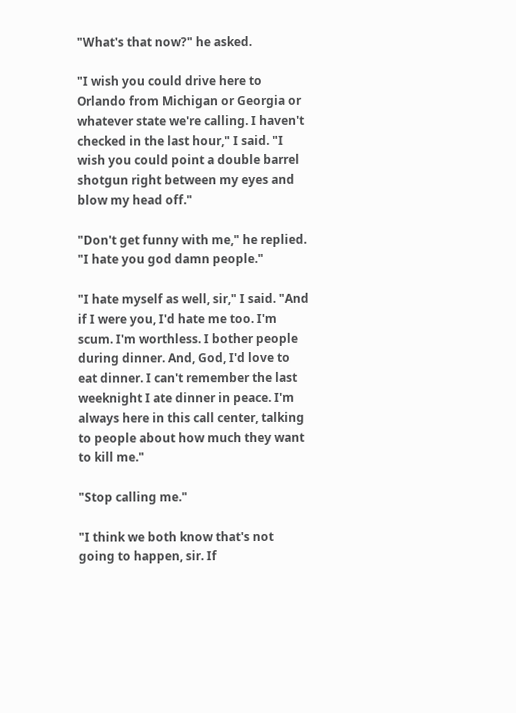"What's that now?" he asked.

"I wish you could drive here to Orlando from Michigan or Georgia or whatever state we're calling. I haven't checked in the last hour," I said. "I wish you could point a double barrel shotgun right between my eyes and blow my head off."

"Don't get funny with me," he replied. "I hate you god damn people."

"I hate myself as well, sir," I said. "And if I were you, I'd hate me too. I'm scum. I'm worthless. I bother people during dinner. And, God, I'd love to eat dinner. I can't remember the last weeknight I ate dinner in peace. I'm always here in this call center, talking to people about how much they want to kill me."

"Stop calling me."

"I think we both know that's not going to happen, sir. If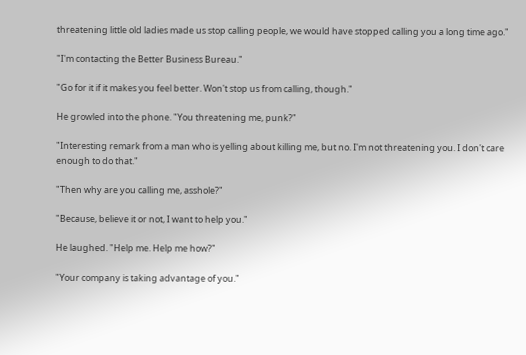threatening little old ladies made us stop calling people, we would have stopped calling you a long time ago."

"I'm contacting the Better Business Bureau."

"Go for it if it makes you feel better. Won't stop us from calling, though."

He growled into the phone. "You threatening me, punk?"

"Interesting remark from a man who is yelling about killing me, but no. I'm not threatening you. I don't care enough to do that."

"Then why are you calling me, asshole?"

"Because, believe it or not, I want to help you."

He laughed. "Help me. Help me how?"

"Your company is taking advantage of you."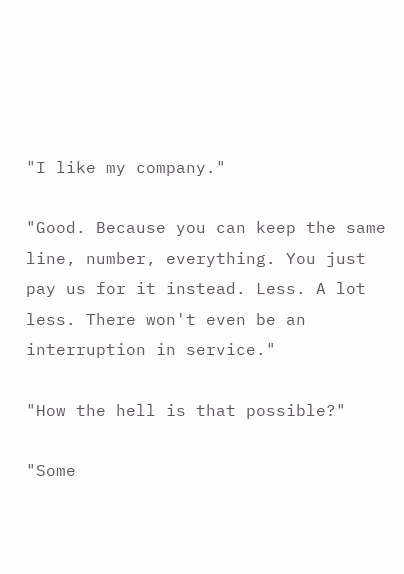"I like my company."

"Good. Because you can keep the same line, number, everything. You just pay us for it instead. Less. A lot less. There won't even be an interruption in service."

"How the hell is that possible?"

"Some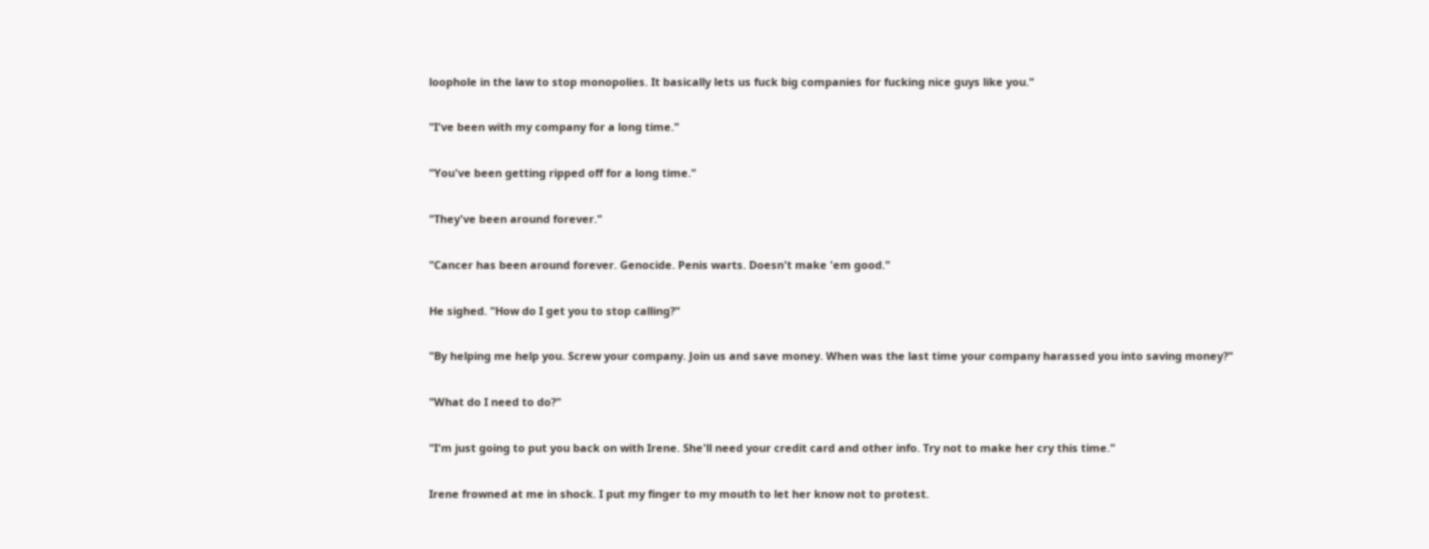loophole in the law to stop monopolies. It basically lets us fuck big companies for fucking nice guys like you."

"I've been with my company for a long time."

"You've been getting ripped off for a long time."

"They've been around forever."

"Cancer has been around forever. Genocide. Penis warts. Doesn't make 'em good."

He sighed. "How do I get you to stop calling?"

"By helping me help you. Screw your company. Join us and save money. When was the last time your company harassed you into saving money?"

"What do I need to do?"

"I'm just going to put you back on with Irene. She'll need your credit card and other info. Try not to make her cry this time."

Irene frowned at me in shock. I put my finger to my mouth to let her know not to protest.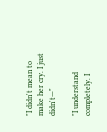"I didn't mean to make her cry. I just didn't—"

"I understand completely. I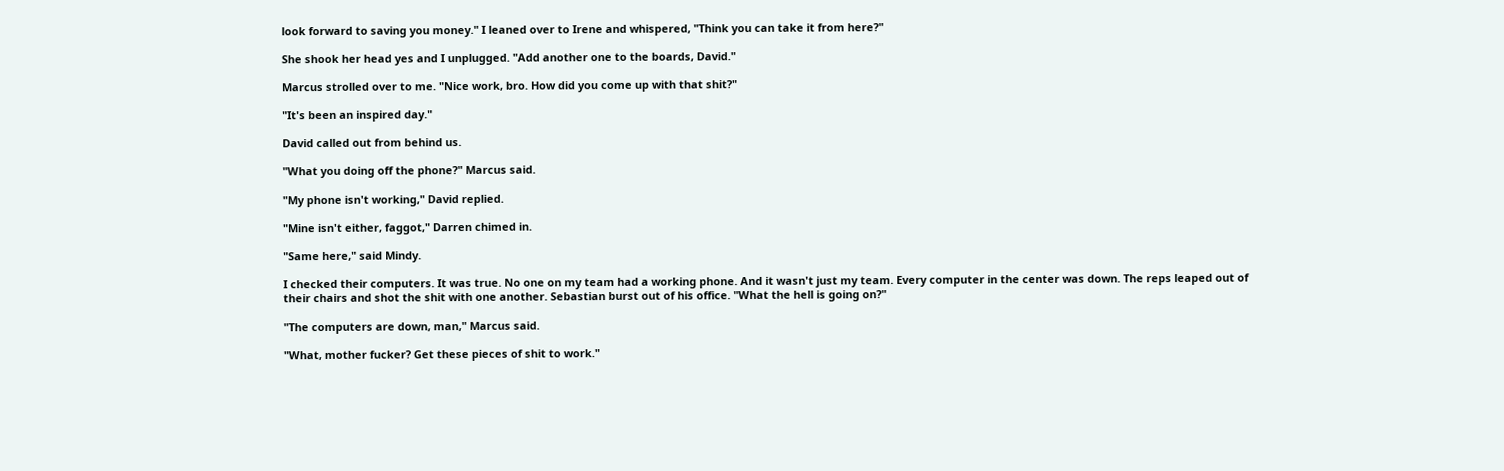look forward to saving you money." I leaned over to Irene and whispered, "Think you can take it from here?"

She shook her head yes and I unplugged. "Add another one to the boards, David."

Marcus strolled over to me. "Nice work, bro. How did you come up with that shit?"

"It's been an inspired day."

David called out from behind us.

"What you doing off the phone?" Marcus said.

"My phone isn't working," David replied.

"Mine isn't either, faggot," Darren chimed in.

"Same here," said Mindy.

I checked their computers. It was true. No one on my team had a working phone. And it wasn't just my team. Every computer in the center was down. The reps leaped out of their chairs and shot the shit with one another. Sebastian burst out of his office. "What the hell is going on?"

"The computers are down, man," Marcus said.

"What, mother fucker? Get these pieces of shit to work."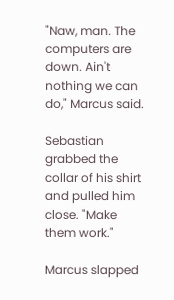"Naw, man. The computers are down. Ain't nothing we can do," Marcus said.

Sebastian grabbed the collar of his shirt and pulled him close. "Make them work."

Marcus slapped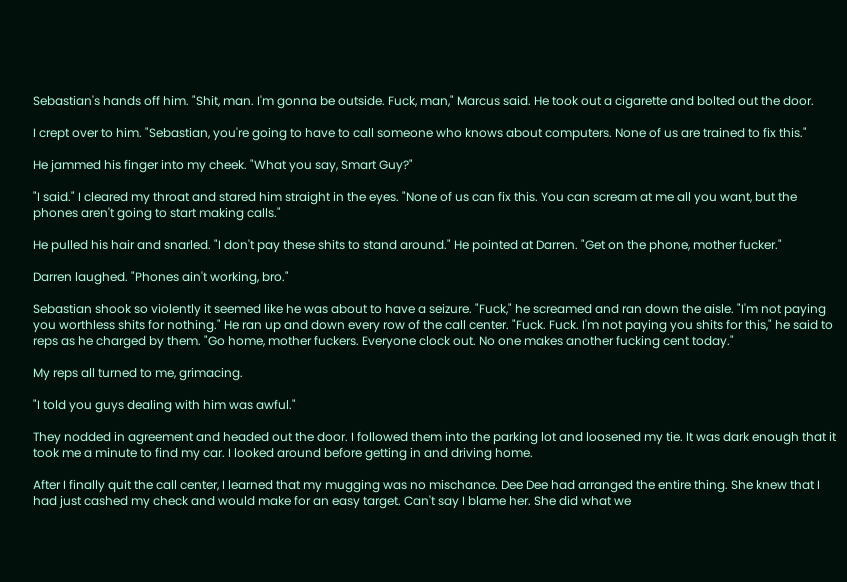Sebastian's hands off him. "Shit, man. I'm gonna be outside. Fuck, man," Marcus said. He took out a cigarette and bolted out the door.

I crept over to him. "Sebastian, you're going to have to call someone who knows about computers. None of us are trained to fix this."

He jammed his finger into my cheek. "What you say, Smart Guy?"

"I said." I cleared my throat and stared him straight in the eyes. "None of us can fix this. You can scream at me all you want, but the phones aren't going to start making calls."

He pulled his hair and snarled. "I don't pay these shits to stand around." He pointed at Darren. "Get on the phone, mother fucker."

Darren laughed. "Phones ain't working, bro."

Sebastian shook so violently it seemed like he was about to have a seizure. "Fuck," he screamed and ran down the aisle. "I'm not paying you worthless shits for nothing." He ran up and down every row of the call center. "Fuck. Fuck. I'm not paying you shits for this," he said to reps as he charged by them. "Go home, mother fuckers. Everyone clock out. No one makes another fucking cent today."

My reps all turned to me, grimacing.

"I told you guys dealing with him was awful."

They nodded in agreement and headed out the door. I followed them into the parking lot and loosened my tie. It was dark enough that it took me a minute to find my car. I looked around before getting in and driving home.

After I finally quit the call center, I learned that my mugging was no mischance. Dee Dee had arranged the entire thing. She knew that I had just cashed my check and would make for an easy target. Can't say I blame her. She did what we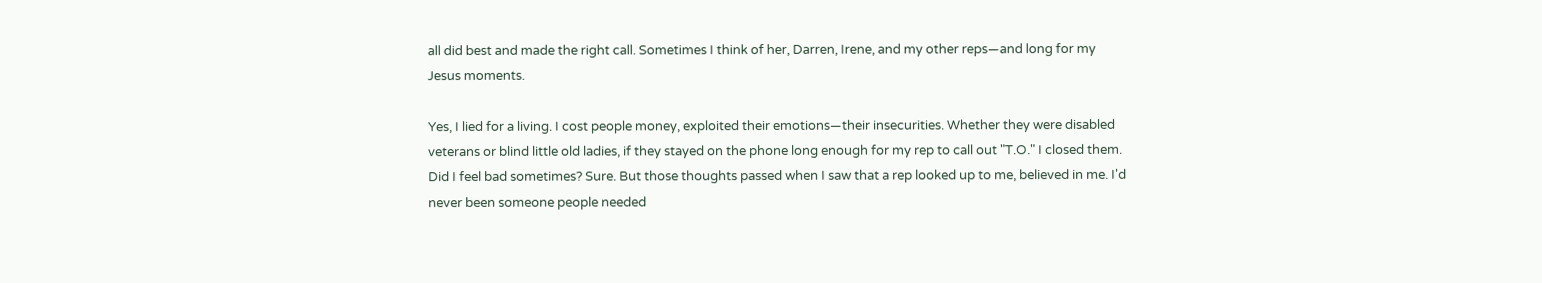all did best and made the right call. Sometimes I think of her, Darren, Irene, and my other reps—and long for my Jesus moments.

Yes, I lied for a living. I cost people money, exploited their emotions—their insecurities. Whether they were disabled veterans or blind little old ladies, if they stayed on the phone long enough for my rep to call out "T.O." I closed them. Did I feel bad sometimes? Sure. But those thoughts passed when I saw that a rep looked up to me, believed in me. I'd never been someone people needed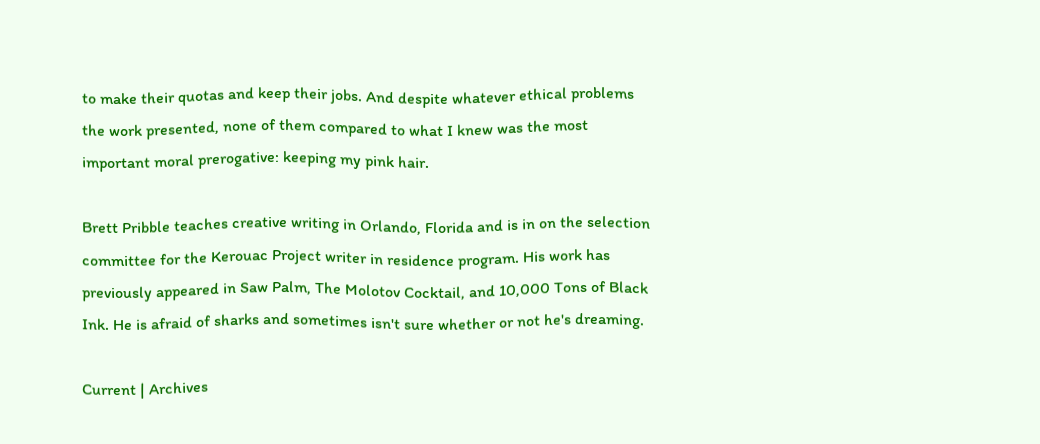to make their quotas and keep their jobs. And despite whatever ethical problems the work presented, none of them compared to what I knew was the most important moral prerogative: keeping my pink hair.

Brett Pribble teaches creative writing in Orlando, Florida and is in on the selection committee for the Kerouac Project writer in residence program. His work has previously appeared in Saw Palm, The Molotov Cocktail, and 10,000 Tons of Black Ink. He is afraid of sharks and sometimes isn't sure whether or not he's dreaming.

Current | Archives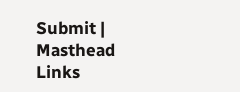Submit | Masthead    Links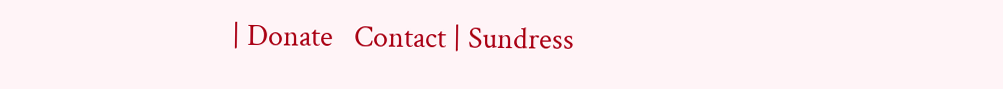| Donate   Contact | Sundress